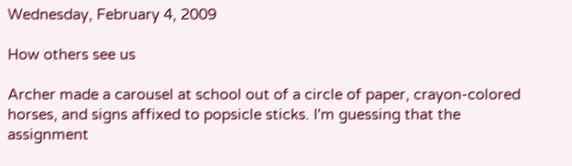Wednesday, February 4, 2009

How others see us

Archer made a carousel at school out of a circle of paper, crayon-colored horses, and signs affixed to popsicle sticks. I'm guessing that the assignment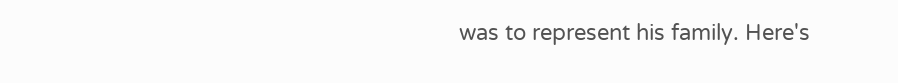was to represent his family. Here's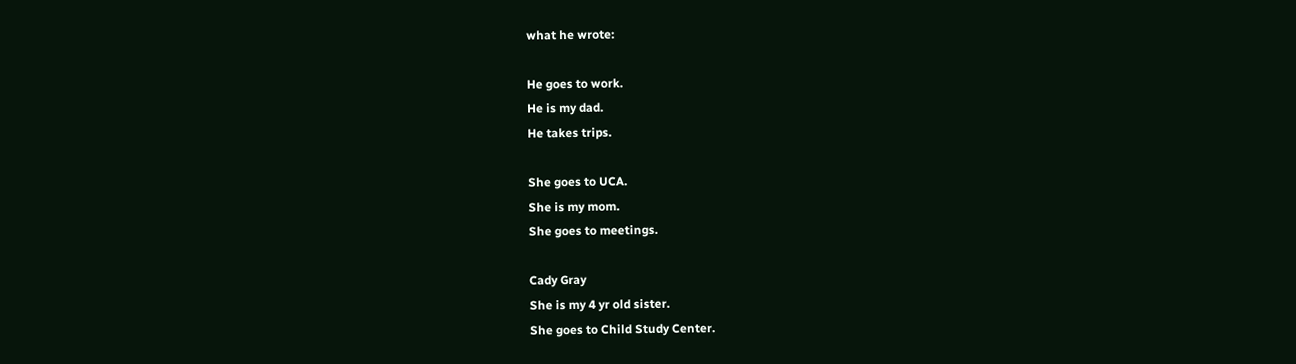what he wrote:

He goes to work.
He is my dad.
He takes trips.

She goes to UCA.
She is my mom.
She goes to meetings.

Cady Gray
She is my 4 yr old sister.
She goes to Child Study Center.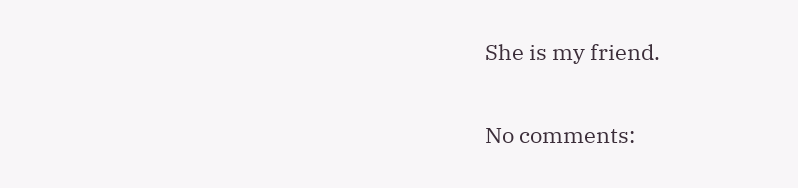She is my friend.

No comments: